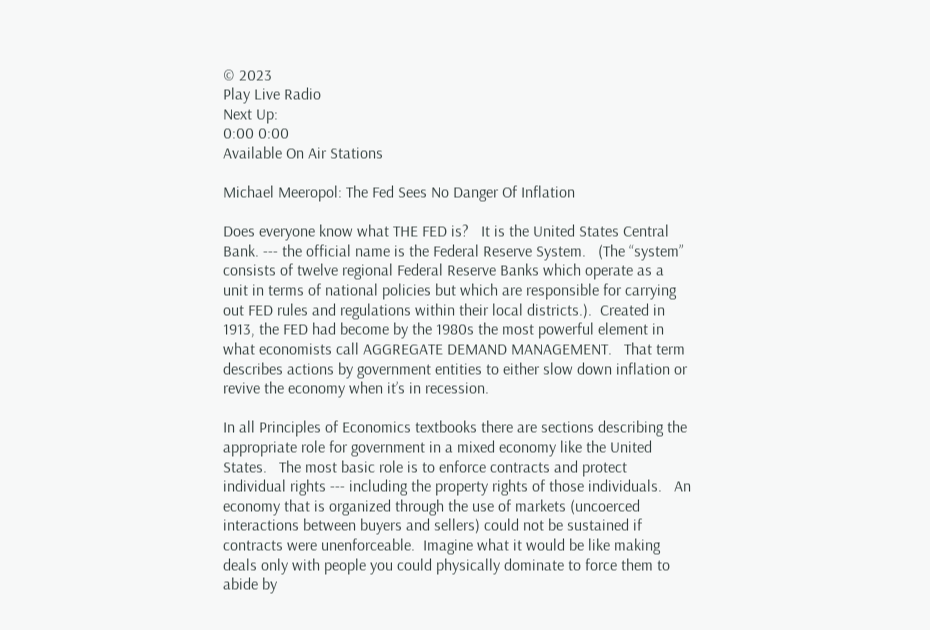© 2023
Play Live Radio
Next Up:
0:00 0:00
Available On Air Stations

Michael Meeropol: The Fed Sees No Danger Of Inflation

Does everyone know what THE FED is?   It is the United States Central Bank. --- the official name is the Federal Reserve System.   (The “system” consists of twelve regional Federal Reserve Banks which operate as a unit in terms of national policies but which are responsible for carrying out FED rules and regulations within their local districts.).  Created in 1913, the FED had become by the 1980s the most powerful element in what economists call AGGREGATE DEMAND MANAGEMENT.   That term describes actions by government entities to either slow down inflation or revive the economy when it’s in recession.

In all Principles of Economics textbooks there are sections describing the appropriate role for government in a mixed economy like the United States.   The most basic role is to enforce contracts and protect individual rights --- including the property rights of those individuals.   An economy that is organized through the use of markets (uncoerced interactions between buyers and sellers) could not be sustained if contracts were unenforceable.  Imagine what it would be like making deals only with people you could physically dominate to force them to abide by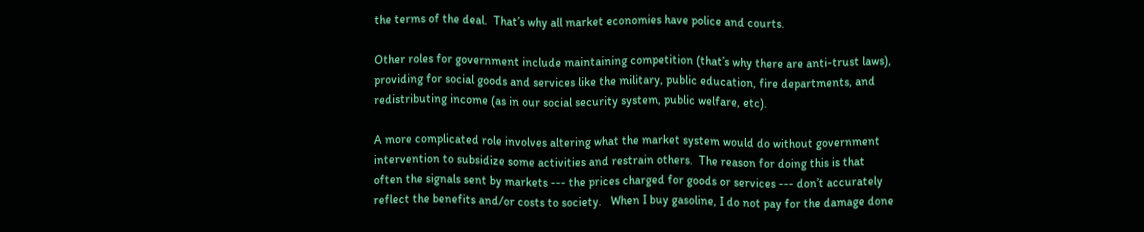the terms of the deal.  That’s why all market economies have police and courts.

Other roles for government include maintaining competition (that’s why there are anti-trust laws), providing for social goods and services like the military, public education, fire departments, and redistributing income (as in our social security system, public welfare, etc).

A more complicated role involves altering what the market system would do without government intervention to subsidize some activities and restrain others.  The reason for doing this is that often the signals sent by markets --- the prices charged for goods or services --- don’t accurately reflect the benefits and/or costs to society.   When I buy gasoline, I do not pay for the damage done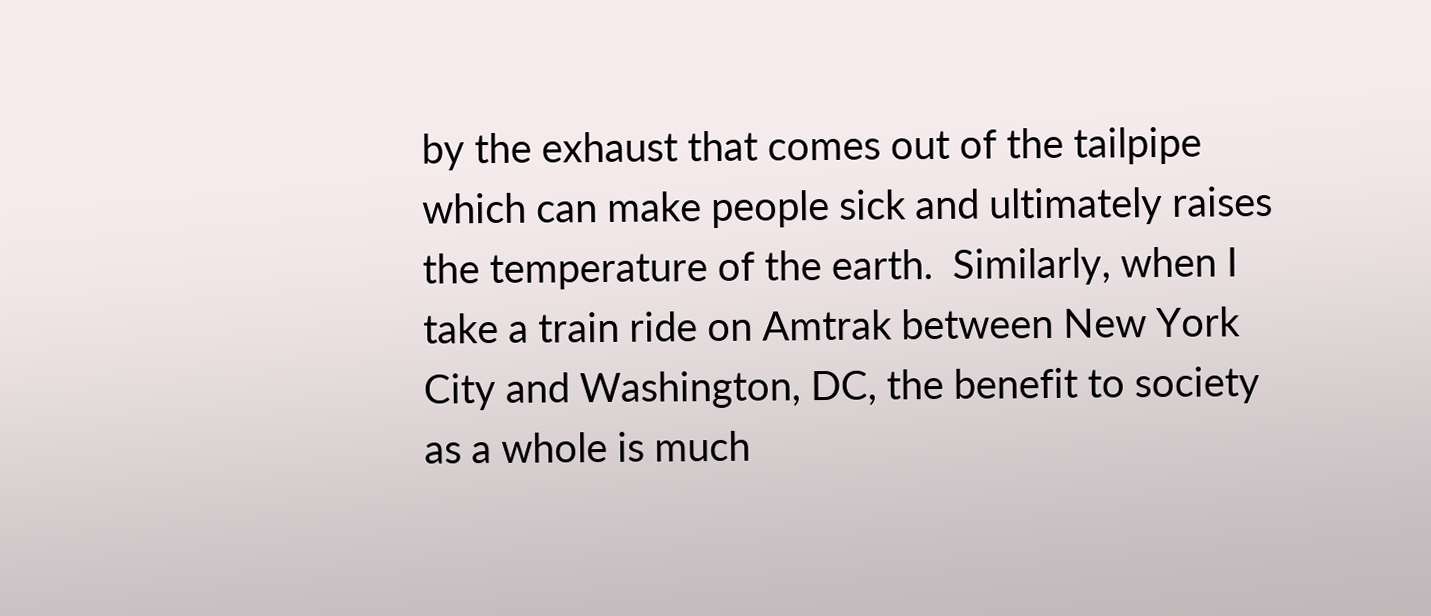by the exhaust that comes out of the tailpipe which can make people sick and ultimately raises the temperature of the earth.  Similarly, when I take a train ride on Amtrak between New York City and Washington, DC, the benefit to society as a whole is much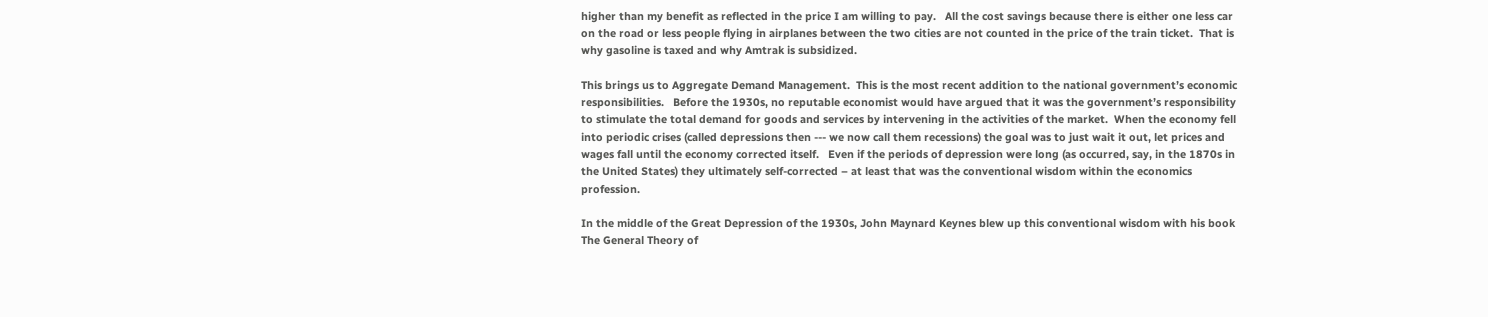higher than my benefit as reflected in the price I am willing to pay.   All the cost savings because there is either one less car on the road or less people flying in airplanes between the two cities are not counted in the price of the train ticket.  That is why gasoline is taxed and why Amtrak is subsidized.

This brings us to Aggregate Demand Management.  This is the most recent addition to the national government’s economic responsibilities.   Before the 1930s, no reputable economist would have argued that it was the government’s responsibility to stimulate the total demand for goods and services by intervening in the activities of the market.  When the economy fell into periodic crises (called depressions then --- we now call them recessions) the goal was to just wait it out, let prices and wages fall until the economy corrected itself.   Even if the periods of depression were long (as occurred, say, in the 1870s in the United States) they ultimately self-corrected – at least that was the conventional wisdom within the economics profession.

In the middle of the Great Depression of the 1930s, John Maynard Keynes blew up this conventional wisdom with his book The General Theory of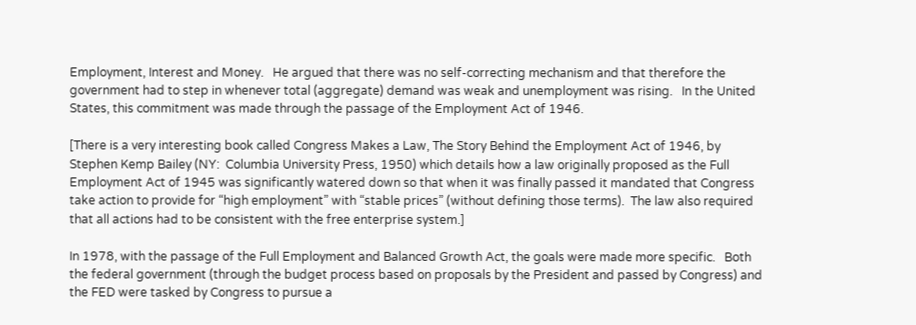Employment, Interest and Money.   He argued that there was no self-correcting mechanism and that therefore the government had to step in whenever total (aggregate) demand was weak and unemployment was rising.   In the United States, this commitment was made through the passage of the Employment Act of 1946.

[There is a very interesting book called Congress Makes a Law, The Story Behind the Employment Act of 1946, by Stephen Kemp Bailey (NY:  Columbia University Press, 1950) which details how a law originally proposed as the Full Employment Act of 1945 was significantly watered down so that when it was finally passed it mandated that Congress take action to provide for “high employment” with “stable prices” (without defining those terms).  The law also required that all actions had to be consistent with the free enterprise system.]

In 1978, with the passage of the Full Employment and Balanced Growth Act, the goals were made more specific.   Both the federal government (through the budget process based on proposals by the President and passed by Congress) and the FED were tasked by Congress to pursue a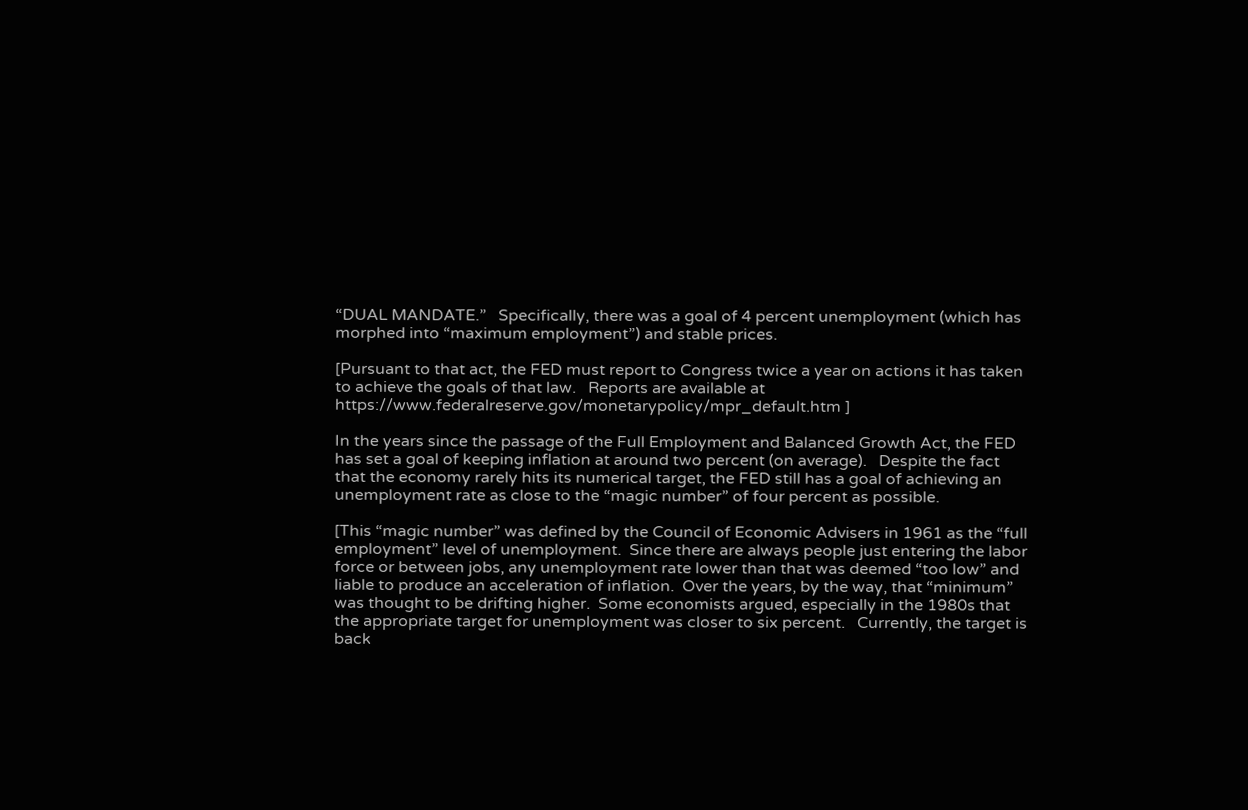“DUAL MANDATE.”   Specifically, there was a goal of 4 percent unemployment (which has morphed into “maximum employment”) and stable prices.

[Pursuant to that act, the FED must report to Congress twice a year on actions it has taken to achieve the goals of that law.   Reports are available at https://www.federalreserve.gov/monetarypolicy/mpr_default.htm ]

In the years since the passage of the Full Employment and Balanced Growth Act, the FED has set a goal of keeping inflation at around two percent (on average).   Despite the fact that the economy rarely hits its numerical target, the FED still has a goal of achieving an unemployment rate as close to the “magic number” of four percent as possible.

[This “magic number” was defined by the Council of Economic Advisers in 1961 as the “full employment” level of unemployment.  Since there are always people just entering the labor force or between jobs, any unemployment rate lower than that was deemed “too low” and liable to produce an acceleration of inflation.  Over the years, by the way, that “minimum” was thought to be drifting higher.  Some economists argued, especially in the 1980s that the appropriate target for unemployment was closer to six percent.   Currently, the target is back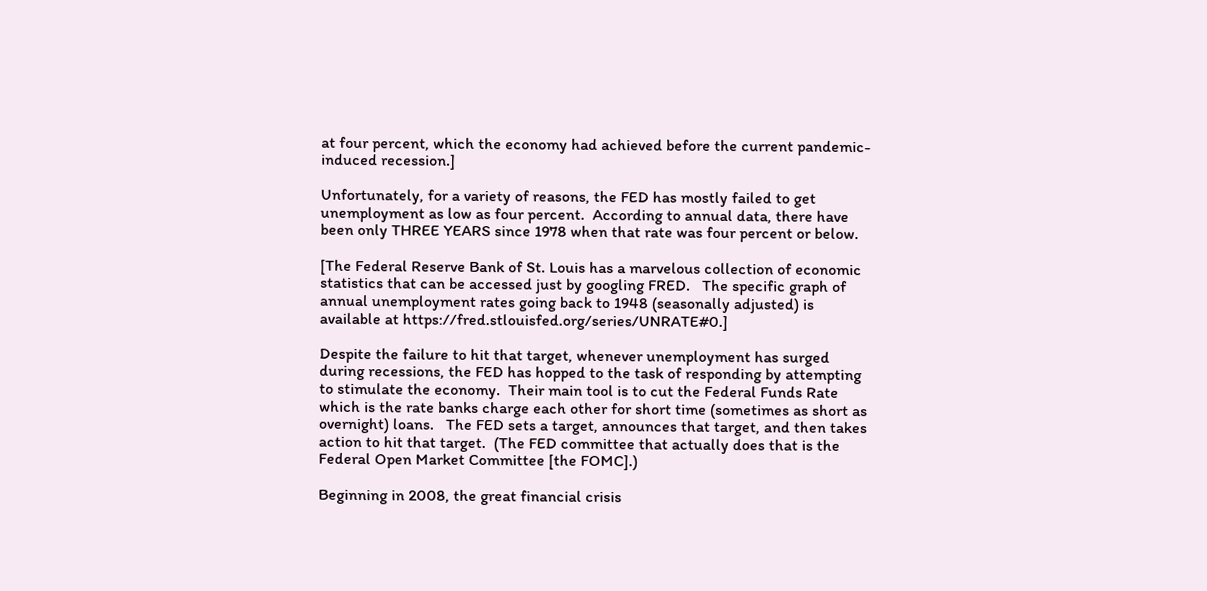at four percent, which the economy had achieved before the current pandemic-induced recession.]

Unfortunately, for a variety of reasons, the FED has mostly failed to get unemployment as low as four percent.  According to annual data, there have been only THREE YEARS since 1978 when that rate was four percent or below.

[The Federal Reserve Bank of St. Louis has a marvelous collection of economic statistics that can be accessed just by googling FRED.   The specific graph of annual unemployment rates going back to 1948 (seasonally adjusted) is available at https://fred.stlouisfed.org/series/UNRATE#0.]

Despite the failure to hit that target, whenever unemployment has surged during recessions, the FED has hopped to the task of responding by attempting to stimulate the economy.  Their main tool is to cut the Federal Funds Rate which is the rate banks charge each other for short time (sometimes as short as overnight) loans.   The FED sets a target, announces that target, and then takes action to hit that target.  (The FED committee that actually does that is the Federal Open Market Committee [the FOMC].)

Beginning in 2008, the great financial crisis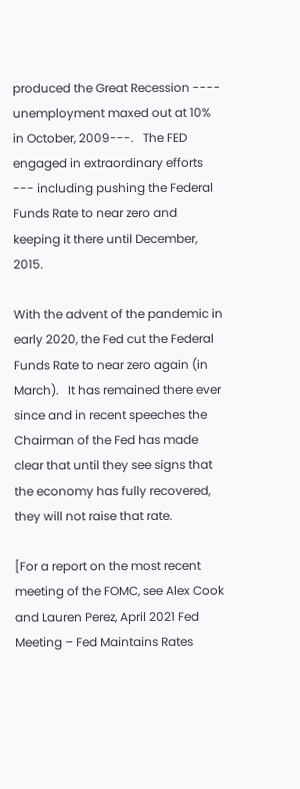produced the Great Recession ---- unemployment maxed out at 10% in October, 2009---.   The FED engaged in extraordinary efforts --- including pushing the Federal Funds Rate to near zero and keeping it there until December, 2015.

With the advent of the pandemic in early 2020, the Fed cut the Federal Funds Rate to near zero again (in March).   It has remained there ever since and in recent speeches the Chairman of the Fed has made clear that until they see signs that the economy has fully recovered, they will not raise that rate.

[For a report on the most recent meeting of the FOMC, see Alex Cook and Lauren Perez, April 2021 Fed Meeting – Fed Maintains Rates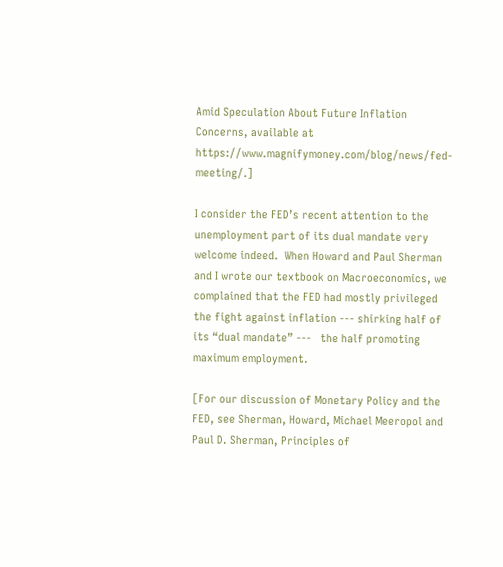Amid Speculation About Future Inflation Concerns, available at https://www.magnifymoney.com/blog/news/fed-meeting/.]

I consider the FED’s recent attention to the unemployment part of its dual mandate very welcome indeed.  When Howard and Paul Sherman and I wrote our textbook on Macroeconomics, we complained that the FED had mostly privileged the fight against inflation --- shirking half of its “dual mandate” ---   the half promoting maximum employment.

[For our discussion of Monetary Policy and the FED, see Sherman, Howard, Michael Meeropol and Paul D. Sherman, Principles of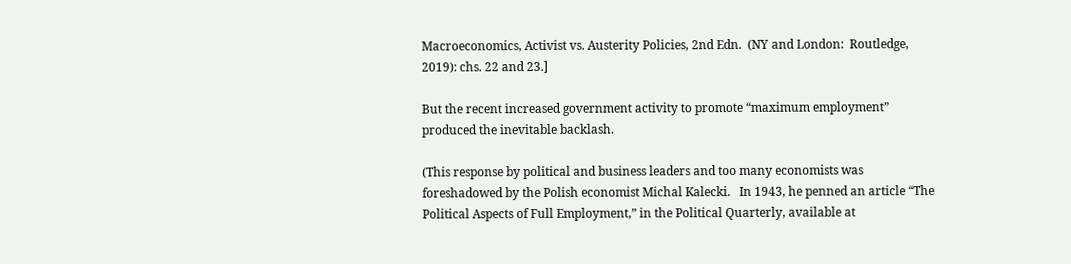Macroeconomics, Activist vs. Austerity Policies, 2nd Edn.  (NY and London:  Routledge, 2019): chs. 22 and 23.]

But the recent increased government activity to promote “maximum employment” produced the inevitable backlash.

(This response by political and business leaders and too many economists was foreshadowed by the Polish economist Michal Kalecki.   In 1943, he penned an article “The Political Aspects of Full Employment,” in the Political Quarterly, available at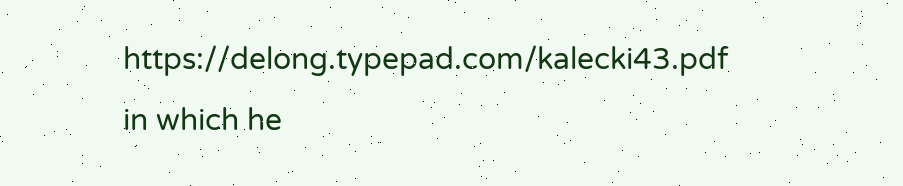https://delong.typepad.com/kalecki43.pdf in which he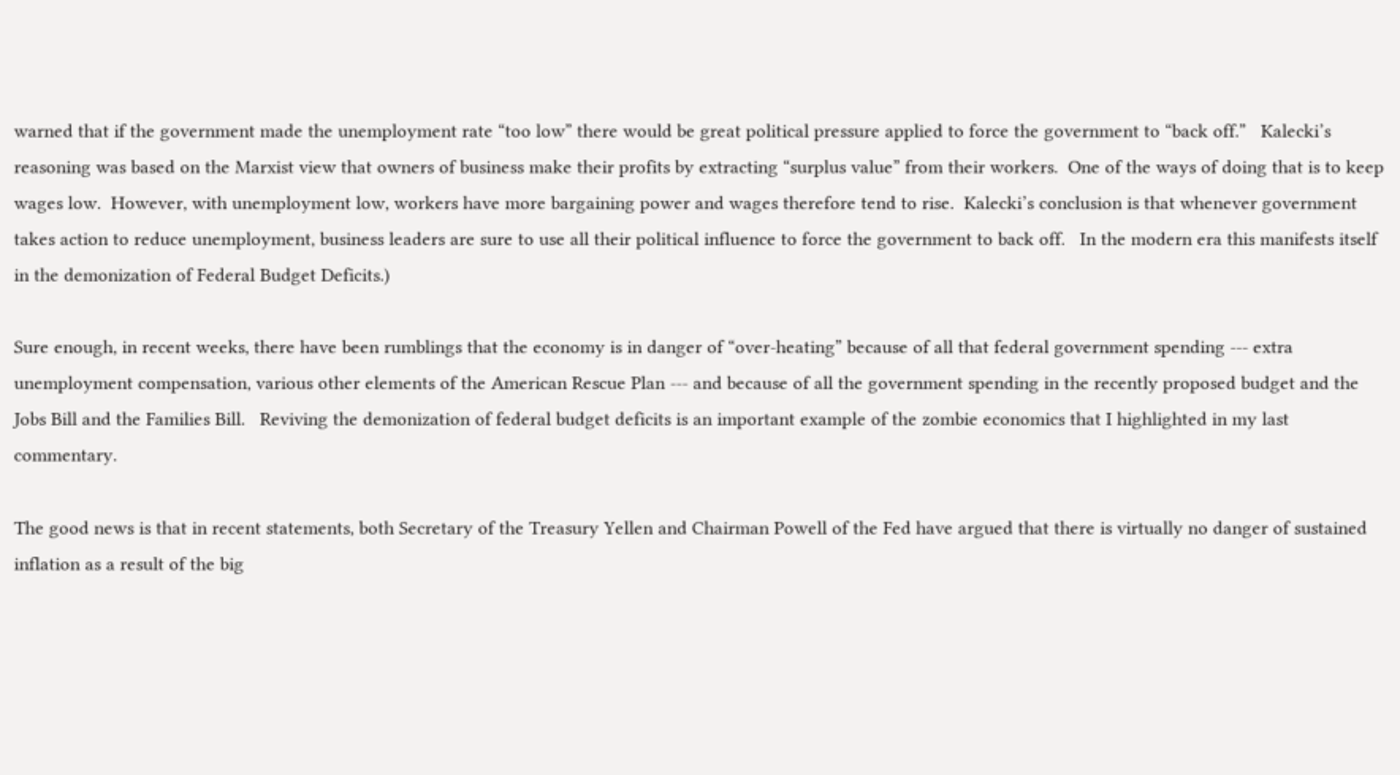warned that if the government made the unemployment rate “too low” there would be great political pressure applied to force the government to “back off.”   Kalecki’s reasoning was based on the Marxist view that owners of business make their profits by extracting “surplus value” from their workers.  One of the ways of doing that is to keep wages low.  However, with unemployment low, workers have more bargaining power and wages therefore tend to rise.  Kalecki’s conclusion is that whenever government takes action to reduce unemployment, business leaders are sure to use all their political influence to force the government to back off.   In the modern era this manifests itself in the demonization of Federal Budget Deficits.)

Sure enough, in recent weeks, there have been rumblings that the economy is in danger of “over-heating” because of all that federal government spending --- extra unemployment compensation, various other elements of the American Rescue Plan --- and because of all the government spending in the recently proposed budget and the Jobs Bill and the Families Bill.   Reviving the demonization of federal budget deficits is an important example of the zombie economics that I highlighted in my last commentary.

The good news is that in recent statements, both Secretary of the Treasury Yellen and Chairman Powell of the Fed have argued that there is virtually no danger of sustained inflation as a result of the big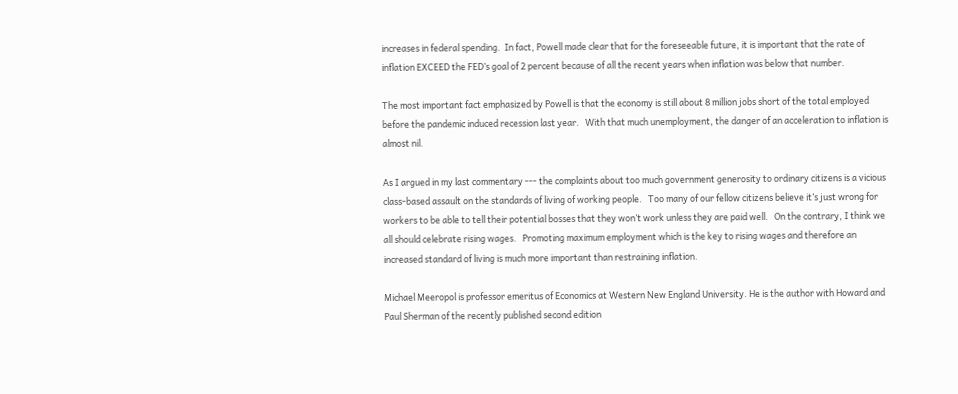increases in federal spending.  In fact, Powell made clear that for the foreseeable future, it is important that the rate of inflation EXCEED the FED’s goal of 2 percent because of all the recent years when inflation was below that number.

The most important fact emphasized by Powell is that the economy is still about 8 million jobs short of the total employed before the pandemic induced recession last year.   With that much unemployment, the danger of an acceleration to inflation is almost nil.

As I argued in my last commentary --- the complaints about too much government generosity to ordinary citizens is a vicious class-based assault on the standards of living of working people.   Too many of our fellow citizens believe it’s just wrong for workers to be able to tell their potential bosses that they won’t work unless they are paid well.   On the contrary, I think we all should celebrate rising wages.   Promoting maximum employment which is the key to rising wages and therefore an increased standard of living is much more important than restraining inflation.

Michael Meeropol is professor emeritus of Economics at Western New England University. He is the author with Howard and Paul Sherman of the recently published second edition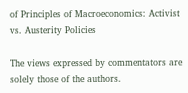of Principles of Macroeconomics: Activist vs. Austerity Policies

The views expressed by commentators are solely those of the authors.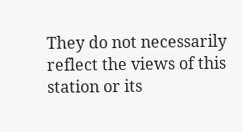They do not necessarily reflect the views of this station or its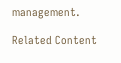management.

Related Content